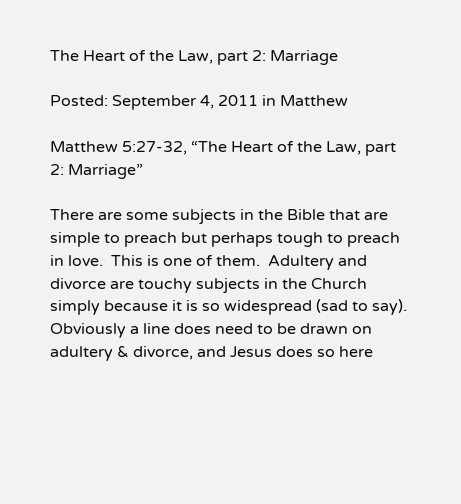The Heart of the Law, part 2: Marriage

Posted: September 4, 2011 in Matthew

Matthew 5:27-32, “The Heart of the Law, part 2: Marriage”

There are some subjects in the Bible that are simple to preach but perhaps tough to preach in love.  This is one of them.  Adultery and divorce are touchy subjects in the Church simply because it is so widespread (sad to say).  Obviously a line does need to be drawn on adultery & divorce, and Jesus does so here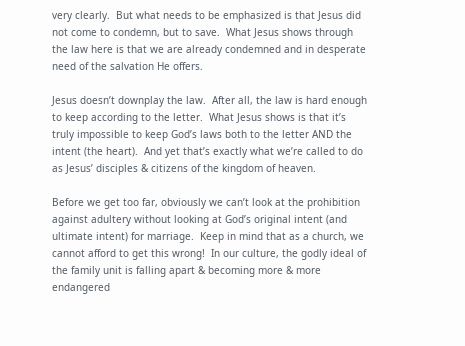very clearly.  But what needs to be emphasized is that Jesus did not come to condemn, but to save.  What Jesus shows through the law here is that we are already condemned and in desperate need of the salvation He offers.

Jesus doesn’t downplay the law.  After all, the law is hard enough to keep according to the letter.  What Jesus shows is that it’s truly impossible to keep God’s laws both to the letter AND the intent (the heart).  And yet that’s exactly what we’re called to do as Jesus’ disciples & citizens of the kingdom of heaven.

Before we get too far, obviously we can’t look at the prohibition against adultery without looking at God’s original intent (and ultimate intent) for marriage.  Keep in mind that as a church, we cannot afford to get this wrong!  In our culture, the godly ideal of the family unit is falling apart & becoming more & more endangered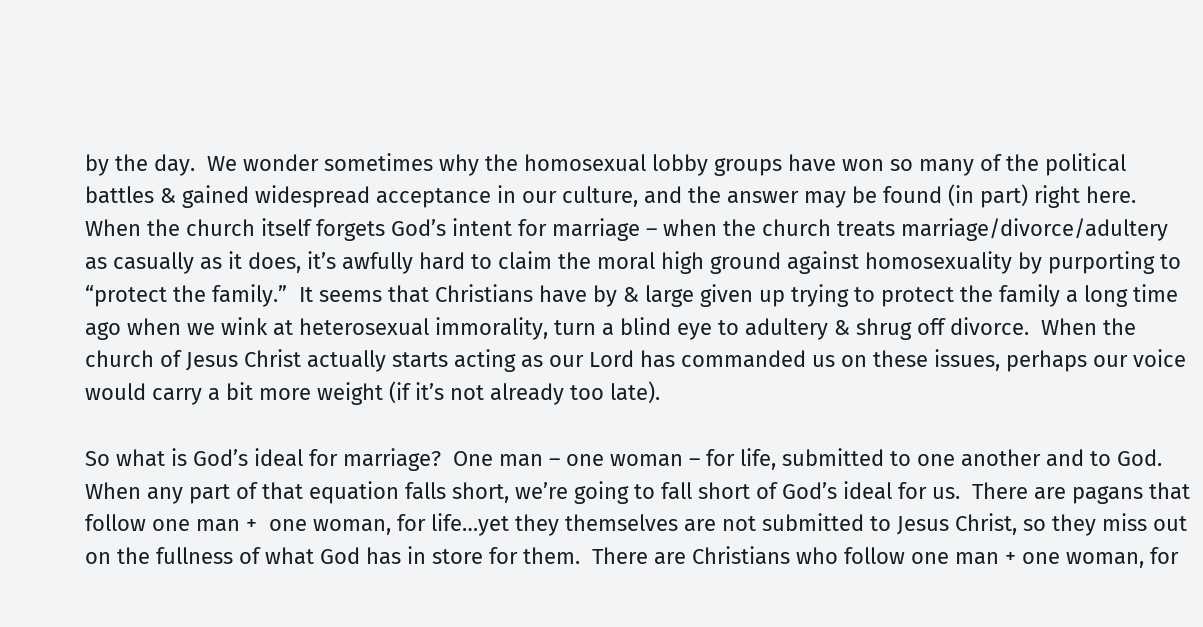by the day.  We wonder sometimes why the homosexual lobby groups have won so many of the political battles & gained widespread acceptance in our culture, and the answer may be found (in part) right here.  When the church itself forgets God’s intent for marriage – when the church treats marriage/divorce/adultery as casually as it does, it’s awfully hard to claim the moral high ground against homosexuality by purporting to “protect the family.”  It seems that Christians have by & large given up trying to protect the family a long time ago when we wink at heterosexual immorality, turn a blind eye to adultery & shrug off divorce.  When the church of Jesus Christ actually starts acting as our Lord has commanded us on these issues, perhaps our voice would carry a bit more weight (if it’s not already too late).

So what is God’s ideal for marriage?  One man – one woman – for life, submitted to one another and to God.  When any part of that equation falls short, we’re going to fall short of God’s ideal for us.  There are pagans that follow one man +  one woman, for life…yet they themselves are not submitted to Jesus Christ, so they miss out on the fullness of what God has in store for them.  There are Christians who follow one man + one woman, for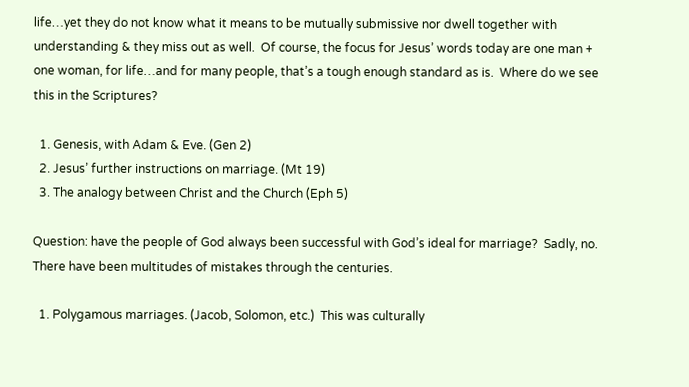life…yet they do not know what it means to be mutually submissive nor dwell together with understanding & they miss out as well.  Of course, the focus for Jesus’ words today are one man + one woman, for life…and for many people, that’s a tough enough standard as is.  Where do we see this in the Scriptures?

  1. Genesis, with Adam & Eve. (Gen 2)
  2. Jesus’ further instructions on marriage. (Mt 19)
  3. The analogy between Christ and the Church (Eph 5)

Question: have the people of God always been successful with God’s ideal for marriage?  Sadly, no.  There have been multitudes of mistakes through the centuries.

  1. Polygamous marriages. (Jacob, Solomon, etc.)  This was culturally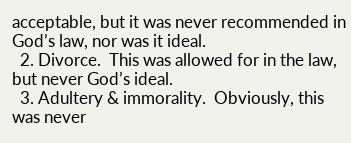acceptable, but it was never recommended in God’s law, nor was it ideal.
  2. Divorce.  This was allowed for in the law, but never God’s ideal.
  3. Adultery & immorality.  Obviously, this was never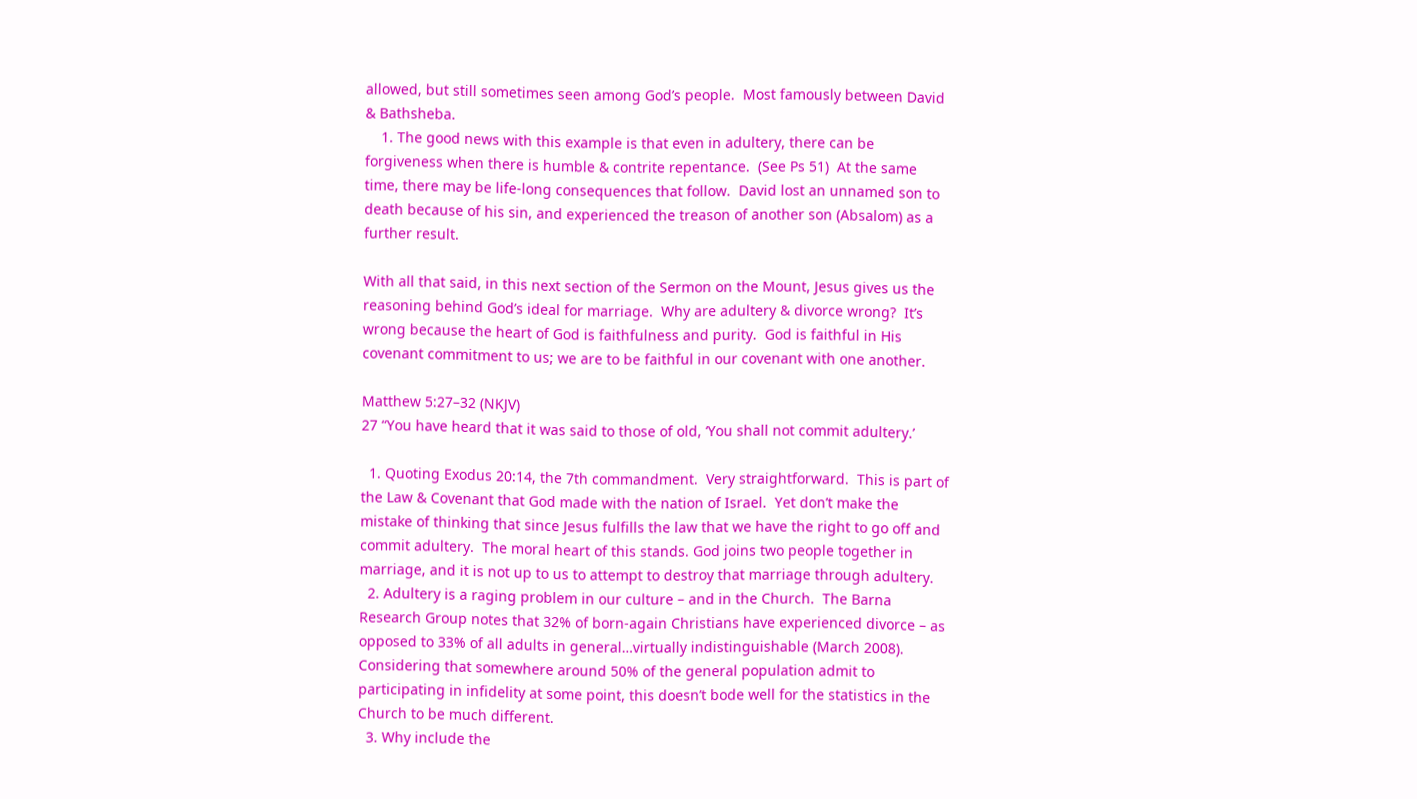allowed, but still sometimes seen among God’s people.  Most famously between David & Bathsheba.
    1. The good news with this example is that even in adultery, there can be forgiveness when there is humble & contrite repentance.  (See Ps 51)  At the same time, there may be life-long consequences that follow.  David lost an unnamed son to death because of his sin, and experienced the treason of another son (Absalom) as a further result.

With all that said, in this next section of the Sermon on the Mount, Jesus gives us the reasoning behind God’s ideal for marriage.  Why are adultery & divorce wrong?  It’s wrong because the heart of God is faithfulness and purity.  God is faithful in His covenant commitment to us; we are to be faithful in our covenant with one another.

Matthew 5:27–32 (NKJV)
27 “You have heard that it was said to those of old, ‘You shall not commit adultery.’

  1. Quoting Exodus 20:14, the 7th commandment.  Very straightforward.  This is part of the Law & Covenant that God made with the nation of Israel.  Yet don’t make the mistake of thinking that since Jesus fulfills the law that we have the right to go off and commit adultery.  The moral heart of this stands. God joins two people together in marriage, and it is not up to us to attempt to destroy that marriage through adultery.
  2. Adultery is a raging problem in our culture – and in the Church.  The Barna Research Group notes that 32% of born-again Christians have experienced divorce – as opposed to 33% of all adults in general…virtually indistinguishable (March 2008).  Considering that somewhere around 50% of the general population admit to participating in infidelity at some point, this doesn’t bode well for the statistics in the Church to be much different.
  3. Why include the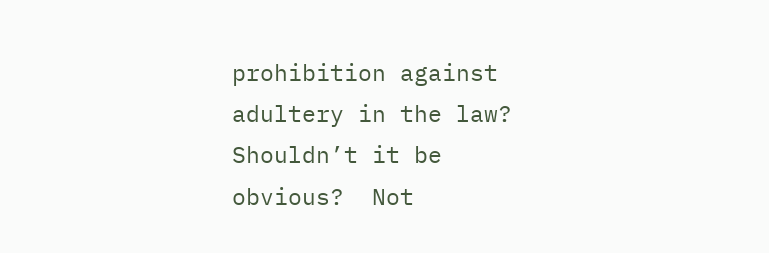prohibition against adultery in the law?  Shouldn’t it be obvious?  Not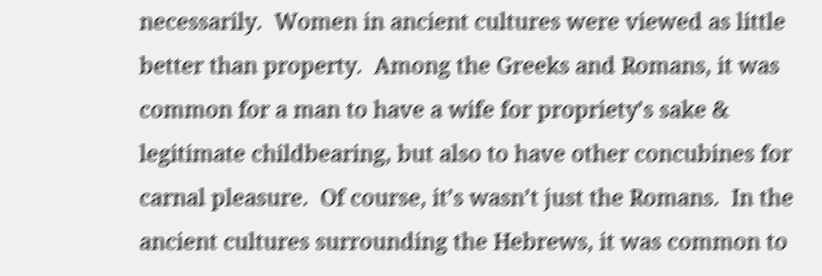necessarily.  Women in ancient cultures were viewed as little better than property.  Among the Greeks and Romans, it was common for a man to have a wife for propriety’s sake & legitimate childbearing, but also to have other concubines for carnal pleasure.  Of course, it’s wasn’t just the Romans.  In the ancient cultures surrounding the Hebrews, it was common to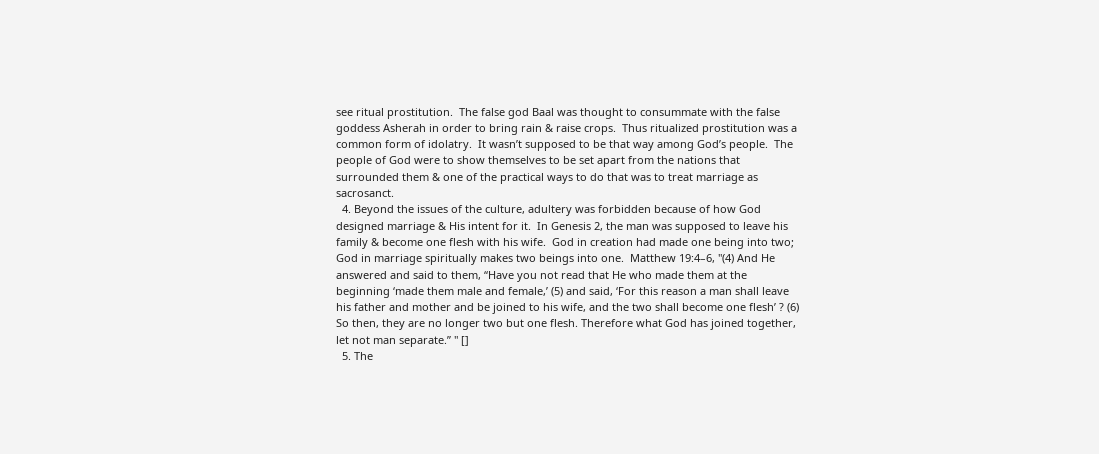see ritual prostitution.  The false god Baal was thought to consummate with the false goddess Asherah in order to bring rain & raise crops.  Thus ritualized prostitution was a common form of idolatry.  It wasn’t supposed to be that way among God’s people.  The people of God were to show themselves to be set apart from the nations that surrounded them & one of the practical ways to do that was to treat marriage as sacrosanct.
  4. Beyond the issues of the culture, adultery was forbidden because of how God designed marriage & His intent for it.  In Genesis 2, the man was supposed to leave his family & become one flesh with his wife.  God in creation had made one being into two; God in marriage spiritually makes two beings into one.  Matthew 19:4–6, "(4) And He answered and said to them, “Have you not read that He who made them at the beginning ‘made them male and female,’ (5) and said, ‘For this reason a man shall leave his father and mother and be joined to his wife, and the two shall become one flesh’ ? (6) So then, they are no longer two but one flesh. Therefore what God has joined together, let not man separate.” " []
  5. The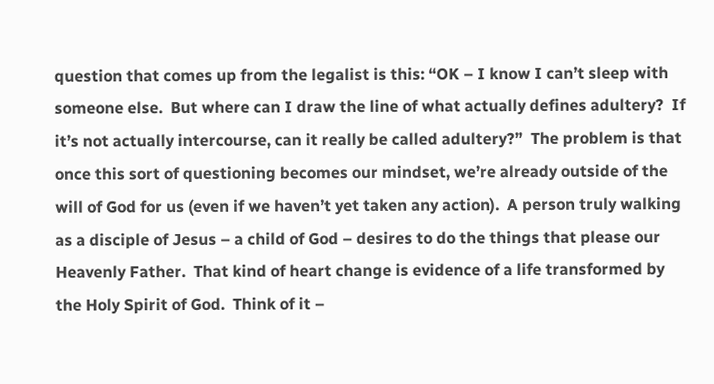question that comes up from the legalist is this: “OK – I know I can’t sleep with someone else.  But where can I draw the line of what actually defines adultery?  If it’s not actually intercourse, can it really be called adultery?”  The problem is that once this sort of questioning becomes our mindset, we’re already outside of the will of God for us (even if we haven’t yet taken any action).  A person truly walking as a disciple of Jesus – a child of God – desires to do the things that please our Heavenly Father.  That kind of heart change is evidence of a life transformed by the Holy Spirit of God.  Think of it –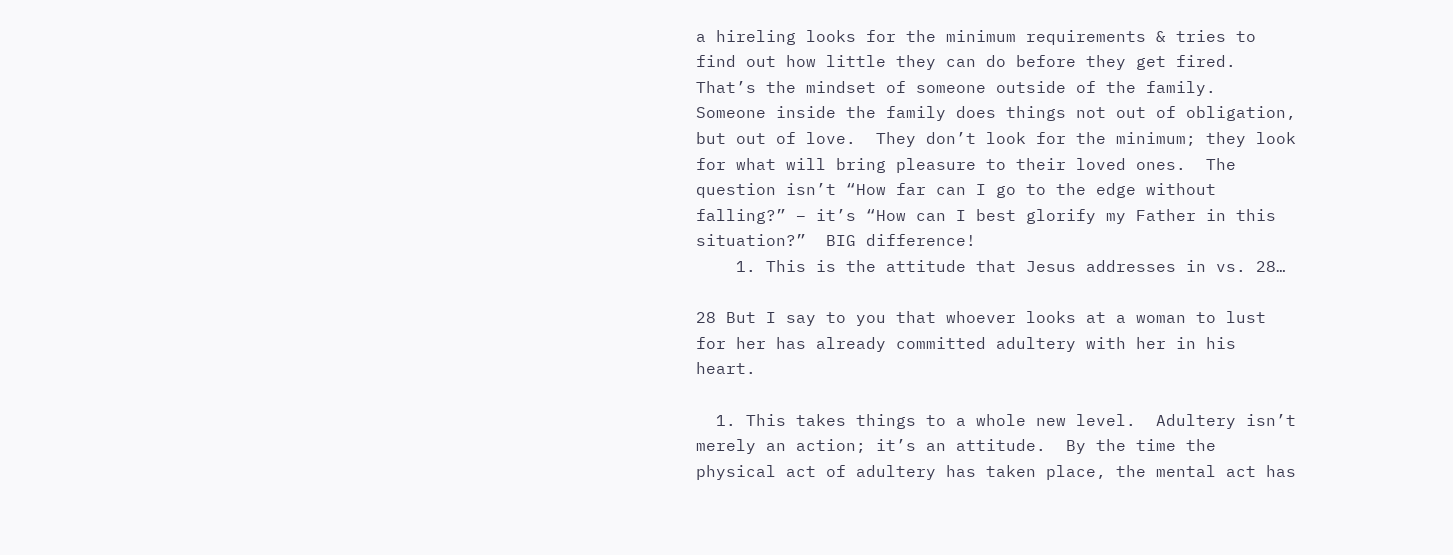a hireling looks for the minimum requirements & tries to find out how little they can do before they get fired.  That’s the mindset of someone outside of the family.  Someone inside the family does things not out of obligation, but out of love.  They don’t look for the minimum; they look for what will bring pleasure to their loved ones.  The question isn’t “How far can I go to the edge without falling?” – it’s “How can I best glorify my Father in this situation?”  BIG difference!
    1. This is the attitude that Jesus addresses in vs. 28…

28 But I say to you that whoever looks at a woman to lust for her has already committed adultery with her in his heart.

  1. This takes things to a whole new level.  Adultery isn’t merely an action; it’s an attitude.  By the time the physical act of adultery has taken place, the mental act has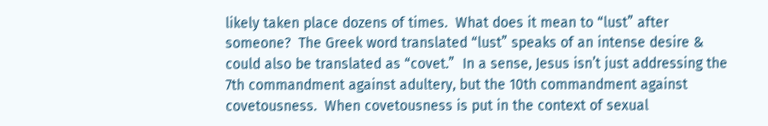likely taken place dozens of times.  What does it mean to “lust” after someone?  The Greek word translated “lust” speaks of an intense desire & could also be translated as “covet.”  In a sense, Jesus isn’t just addressing the 7th commandment against adultery, but the 10th commandment against covetousness.  When covetousness is put in the context of sexual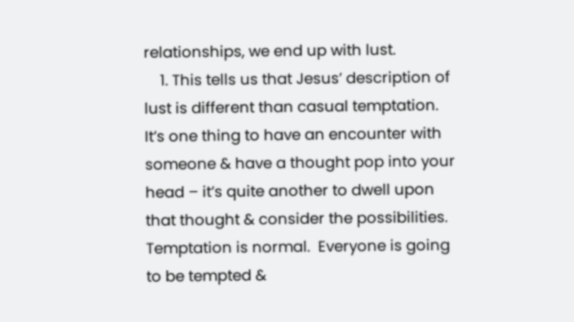relationships, we end up with lust.
    1. This tells us that Jesus’ description of lust is different than casual temptation.  It’s one thing to have an encounter with someone & have a thought pop into your head – it’s quite another to dwell upon that thought & consider the possibilities.  Temptation is normal.  Everyone is going to be tempted &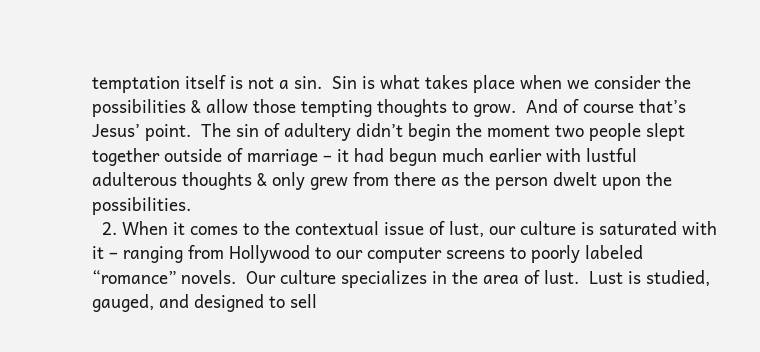temptation itself is not a sin.  Sin is what takes place when we consider the possibilities & allow those tempting thoughts to grow.  And of course that’s Jesus’ point.  The sin of adultery didn’t begin the moment two people slept together outside of marriage – it had begun much earlier with lustful adulterous thoughts & only grew from there as the person dwelt upon the possibilities.
  2. When it comes to the contextual issue of lust, our culture is saturated with it – ranging from Hollywood to our computer screens to poorly labeled “romance” novels.  Our culture specializes in the area of lust.  Lust is studied, gauged, and designed to sell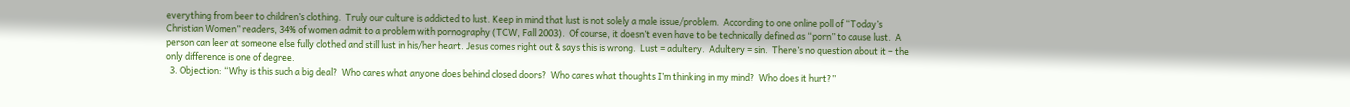everything from beer to children’s clothing.  Truly our culture is addicted to lust. Keep in mind that lust is not solely a male issue/problem.  According to one online poll of “Today’s Christian Women” readers, 34% of women admit to a problem with pornography (TCW, Fall 2003).  Of course, it doesn’t even have to be technically defined as “porn” to cause lust.  A person can leer at someone else fully clothed and still lust in his/her heart. Jesus comes right out & says this is wrong.  Lust = adultery.  Adultery = sin.  There’s no question about it – the only difference is one of degree.
  3. Objection: “Why is this such a big deal?  Who cares what anyone does behind closed doors?  Who cares what thoughts I’m thinking in my mind?  Who does it hurt?”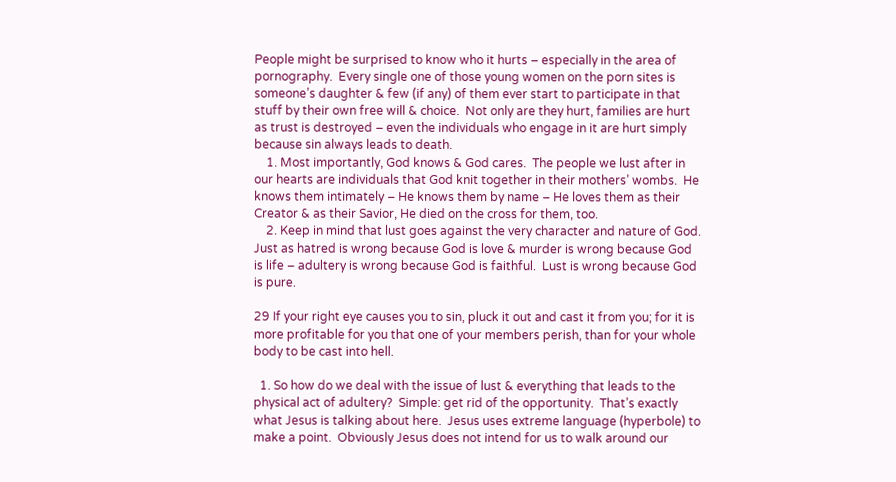People might be surprised to know who it hurts – especially in the area of pornography.  Every single one of those young women on the porn sites is someone’s daughter & few (if any) of them ever start to participate in that stuff by their own free will & choice.  Not only are they hurt, families are hurt as trust is destroyed – even the individuals who engage in it are hurt simply because sin always leads to death.
    1. Most importantly, God knows & God cares.  The people we lust after in our hearts are individuals that God knit together in their mothers’ wombs.  He knows them intimately – He knows them by name – He loves them as their Creator & as their Savior, He died on the cross for them, too.
    2. Keep in mind that lust goes against the very character and nature of God.  Just as hatred is wrong because God is love & murder is wrong because God is life – adultery is wrong because God is faithful.  Lust is wrong because God is pure.

29 If your right eye causes you to sin, pluck it out and cast it from you; for it is more profitable for you that one of your members perish, than for your whole body to be cast into hell.

  1. So how do we deal with the issue of lust & everything that leads to the physical act of adultery?  Simple: get rid of the opportunity.  That’s exactly what Jesus is talking about here.  Jesus uses extreme language (hyperbole) to make a point.  Obviously Jesus does not intend for us to walk around our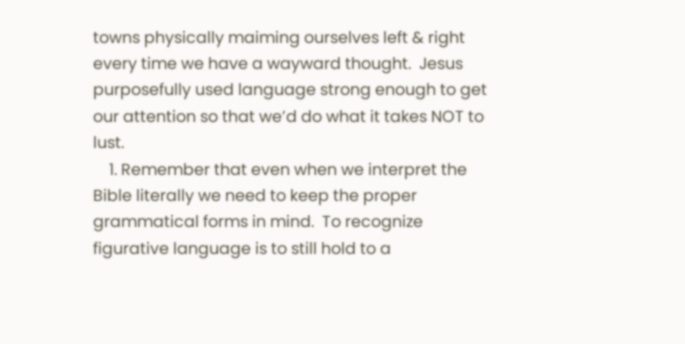towns physically maiming ourselves left & right every time we have a wayward thought.  Jesus purposefully used language strong enough to get our attention so that we’d do what it takes NOT to lust.
    1. Remember that even when we interpret the Bible literally we need to keep the proper grammatical forms in mind.  To recognize figurative language is to still hold to a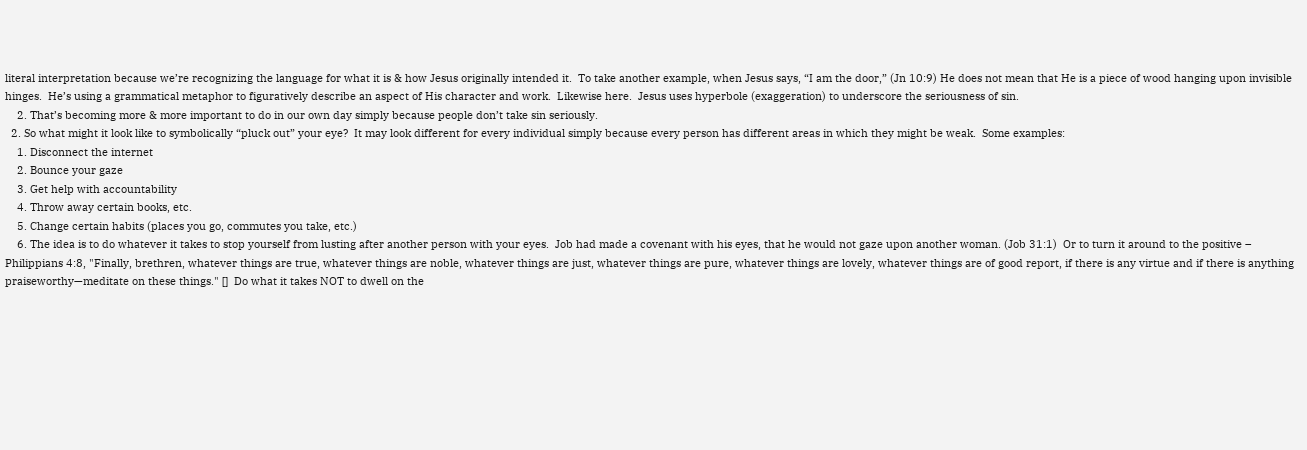literal interpretation because we’re recognizing the language for what it is & how Jesus originally intended it.  To take another example, when Jesus says, “I am the door,” (Jn 10:9) He does not mean that He is a piece of wood hanging upon invisible hinges.  He’s using a grammatical metaphor to figuratively describe an aspect of His character and work.  Likewise here.  Jesus uses hyperbole (exaggeration) to underscore the seriousness of sin.
    2. That’s becoming more & more important to do in our own day simply because people don’t take sin seriously.
  2. So what might it look like to symbolically “pluck out” your eye?  It may look different for every individual simply because every person has different areas in which they might be weak.  Some examples:
    1. Disconnect the internet
    2. Bounce your gaze
    3. Get help with accountability
    4. Throw away certain books, etc.
    5. Change certain habits (places you go, commutes you take, etc.)
    6. The idea is to do whatever it takes to stop yourself from lusting after another person with your eyes.  Job had made a covenant with his eyes, that he would not gaze upon another woman. (Job 31:1)  Or to turn it around to the positive – Philippians 4:8, "Finally, brethren, whatever things are true, whatever things are noble, whatever things are just, whatever things are pure, whatever things are lovely, whatever things are of good report, if there is any virtue and if there is anything praiseworthy—meditate on these things." []  Do what it takes NOT to dwell on the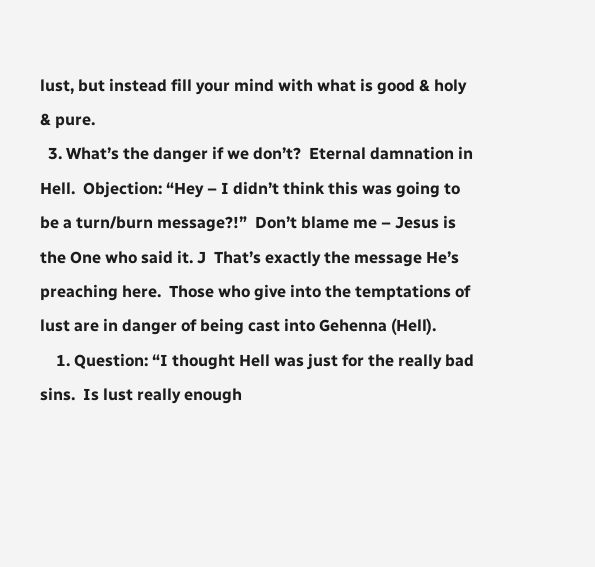lust, but instead fill your mind with what is good & holy & pure.
  3. What’s the danger if we don’t?  Eternal damnation in Hell.  Objection: “Hey – I didn’t think this was going to be a turn/burn message?!”  Don’t blame me – Jesus is the One who said it. J  That’s exactly the message He’s preaching here.  Those who give into the temptations of lust are in danger of being cast into Gehenna (Hell).
    1. Question: “I thought Hell was just for the really bad sins.  Is lust really enough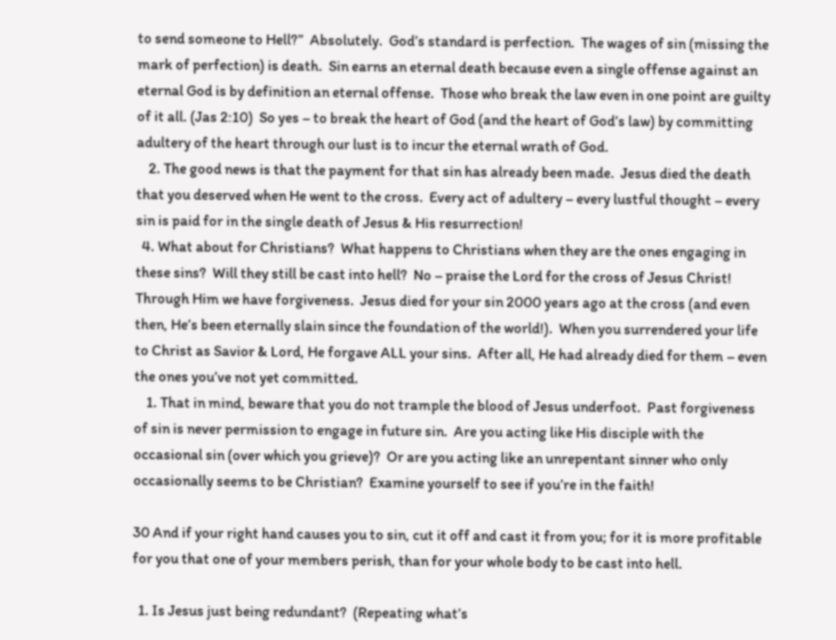to send someone to Hell?”  Absolutely.  God’s standard is perfection.  The wages of sin (missing the mark of perfection) is death.  Sin earns an eternal death because even a single offense against an eternal God is by definition an eternal offense.  Those who break the law even in one point are guilty of it all. (Jas 2:10)  So yes – to break the heart of God (and the heart of God’s law) by committing adultery of the heart through our lust is to incur the eternal wrath of God.
    2. The good news is that the payment for that sin has already been made.  Jesus died the death that you deserved when He went to the cross.  Every act of adultery – every lustful thought – every sin is paid for in the single death of Jesus & His resurrection!
  4. What about for Christians?  What happens to Christians when they are the ones engaging in these sins?  Will they still be cast into hell?  No – praise the Lord for the cross of Jesus Christ!  Through Him we have forgiveness.  Jesus died for your sin 2000 years ago at the cross (and even then, He’s been eternally slain since the foundation of the world!).  When you surrendered your life to Christ as Savior & Lord, He forgave ALL your sins.  After all, He had already died for them – even the ones you’ve not yet committed.
    1. That in mind, beware that you do not trample the blood of Jesus underfoot.  Past forgiveness of sin is never permission to engage in future sin.  Are you acting like His disciple with the occasional sin (over which you grieve)?  Or are you acting like an unrepentant sinner who only occasionally seems to be Christian?  Examine yourself to see if you’re in the faith!

30 And if your right hand causes you to sin, cut it off and cast it from you; for it is more profitable for you that one of your members perish, than for your whole body to be cast into hell.

  1. Is Jesus just being redundant?  (Repeating what’s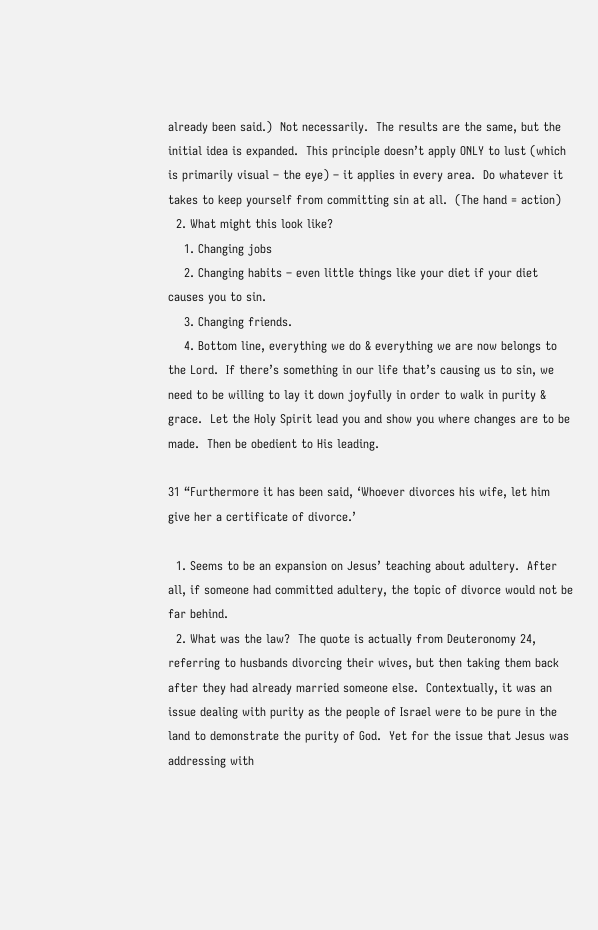already been said.)  Not necessarily.  The results are the same, but the initial idea is expanded.  This principle doesn’t apply ONLY to lust (which is primarily visual – the eye) – it applies in every area.  Do whatever it takes to keep yourself from committing sin at all.  (The hand = action)
  2. What might this look like?
    1. Changing jobs
    2. Changing habits – even little things like your diet if your diet causes you to sin.
    3. Changing friends.
    4. Bottom line, everything we do & everything we are now belongs to the Lord.  If there’s something in our life that’s causing us to sin, we need to be willing to lay it down joyfully in order to walk in purity & grace.  Let the Holy Spirit lead you and show you where changes are to be made.  Then be obedient to His leading.

31 “Furthermore it has been said, ‘Whoever divorces his wife, let him give her a certificate of divorce.’

  1. Seems to be an expansion on Jesus’ teaching about adultery.  After all, if someone had committed adultery, the topic of divorce would not be far behind.
  2. What was the law?  The quote is actually from Deuteronomy 24, referring to husbands divorcing their wives, but then taking them back after they had already married someone else.  Contextually, it was an issue dealing with purity as the people of Israel were to be pure in the land to demonstrate the purity of God.  Yet for the issue that Jesus was addressing with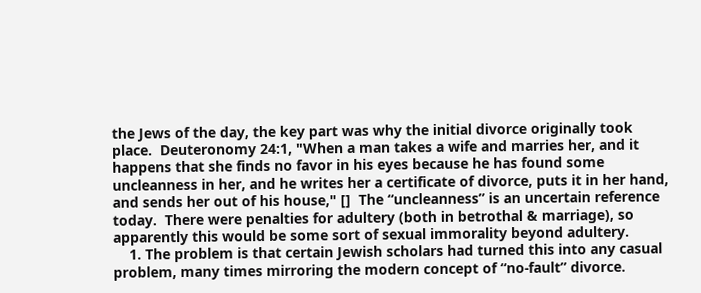the Jews of the day, the key part was why the initial divorce originally took place.  Deuteronomy 24:1, "When a man takes a wife and marries her, and it happens that she finds no favor in his eyes because he has found some uncleanness in her, and he writes her a certificate of divorce, puts it in her hand, and sends her out of his house," []  The “uncleanness” is an uncertain reference today.  There were penalties for adultery (both in betrothal & marriage), so apparently this would be some sort of sexual immorality beyond adultery.
    1. The problem is that certain Jewish scholars had turned this into any casual problem, many times mirroring the modern concept of “no-fault” divorce.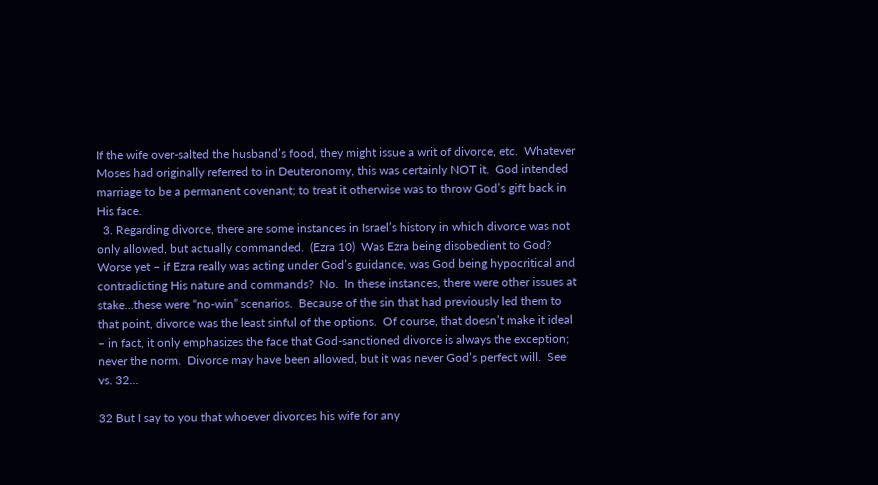If the wife over-salted the husband’s food, they might issue a writ of divorce, etc.  Whatever Moses had originally referred to in Deuteronomy, this was certainly NOT it.  God intended marriage to be a permanent covenant; to treat it otherwise was to throw God’s gift back in His face.
  3. Regarding divorce, there are some instances in Israel’s history in which divorce was not only allowed, but actually commanded.  (Ezra 10)  Was Ezra being disobedient to God?  Worse yet – if Ezra really was acting under God’s guidance, was God being hypocritical and contradicting His nature and commands?  No.  In these instances, there were other issues at stake…these were “no-win” scenarios.  Because of the sin that had previously led them to that point, divorce was the least sinful of the options.  Of course, that doesn’t make it ideal – in fact, it only emphasizes the face that God-sanctioned divorce is always the exception; never the norm.  Divorce may have been allowed, but it was never God’s perfect will.  See vs. 32…

32 But I say to you that whoever divorces his wife for any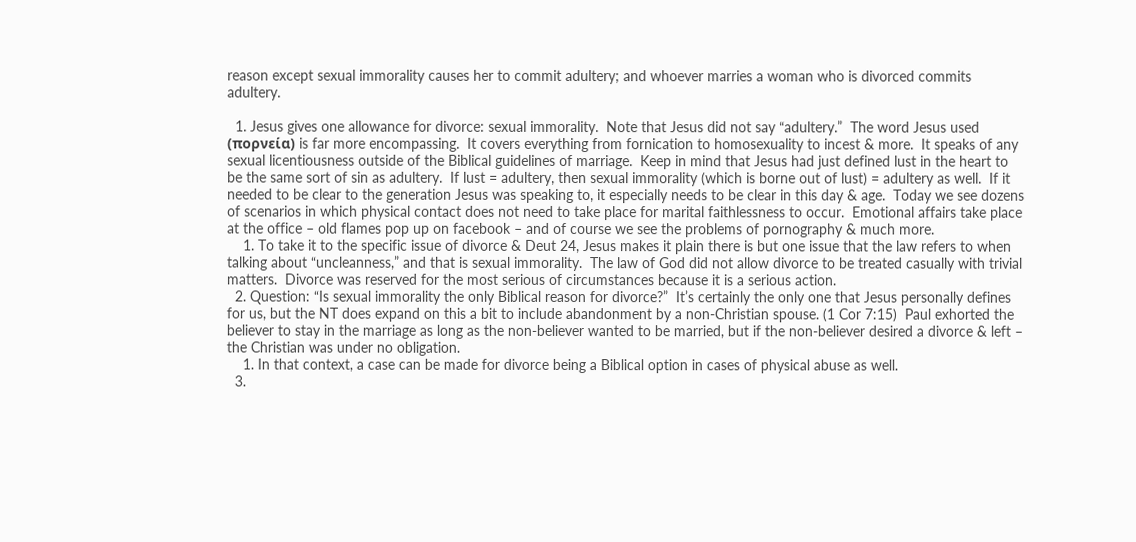reason except sexual immorality causes her to commit adultery; and whoever marries a woman who is divorced commits adultery.

  1. Jesus gives one allowance for divorce: sexual immorality.  Note that Jesus did not say “adultery.”  The word Jesus used (πορνεία) is far more encompassing.  It covers everything from fornication to homosexuality to incest & more.  It speaks of any sexual licentiousness outside of the Biblical guidelines of marriage.  Keep in mind that Jesus had just defined lust in the heart to be the same sort of sin as adultery.  If lust = adultery, then sexual immorality (which is borne out of lust) = adultery as well.  If it needed to be clear to the generation Jesus was speaking to, it especially needs to be clear in this day & age.  Today we see dozens of scenarios in which physical contact does not need to take place for marital faithlessness to occur.  Emotional affairs take place at the office – old flames pop up on facebook – and of course we see the problems of pornography & much more.
    1. To take it to the specific issue of divorce & Deut 24, Jesus makes it plain there is but one issue that the law refers to when talking about “uncleanness,” and that is sexual immorality.  The law of God did not allow divorce to be treated casually with trivial matters.  Divorce was reserved for the most serious of circumstances because it is a serious action.
  2. Question: “Is sexual immorality the only Biblical reason for divorce?”  It’s certainly the only one that Jesus personally defines for us, but the NT does expand on this a bit to include abandonment by a non-Christian spouse. (1 Cor 7:15)  Paul exhorted the believer to stay in the marriage as long as the non-believer wanted to be married, but if the non-believer desired a divorce & left – the Christian was under no obligation.
    1. In that context, a case can be made for divorce being a Biblical option in cases of physical abuse as well.
  3.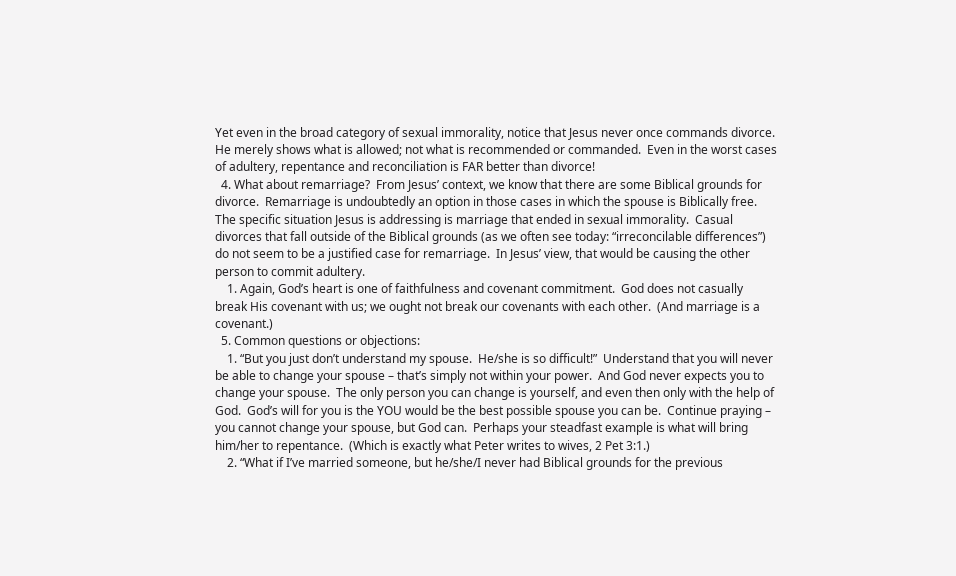Yet even in the broad category of sexual immorality, notice that Jesus never once commands divorce.  He merely shows what is allowed; not what is recommended or commanded.  Even in the worst cases of adultery, repentance and reconciliation is FAR better than divorce!
  4. What about remarriage?  From Jesus’ context, we know that there are some Biblical grounds for divorce.  Remarriage is undoubtedly an option in those cases in which the spouse is Biblically free.  The specific situation Jesus is addressing is marriage that ended in sexual immorality.  Casual divorces that fall outside of the Biblical grounds (as we often see today: “irreconcilable differences”) do not seem to be a justified case for remarriage.  In Jesus’ view, that would be causing the other person to commit adultery.
    1. Again, God’s heart is one of faithfulness and covenant commitment.  God does not casually break His covenant with us; we ought not break our covenants with each other.  (And marriage is a covenant.)
  5. Common questions or objections:
    1. “But you just don’t understand my spouse.  He/she is so difficult!”  Understand that you will never be able to change your spouse – that’s simply not within your power.  And God never expects you to change your spouse.  The only person you can change is yourself, and even then only with the help of God.  God’s will for you is the YOU would be the best possible spouse you can be.  Continue praying – you cannot change your spouse, but God can.  Perhaps your steadfast example is what will bring him/her to repentance.  (Which is exactly what Peter writes to wives, 2 Pet 3:1.)
    2. “What if I’ve married someone, but he/she/I never had Biblical grounds for the previous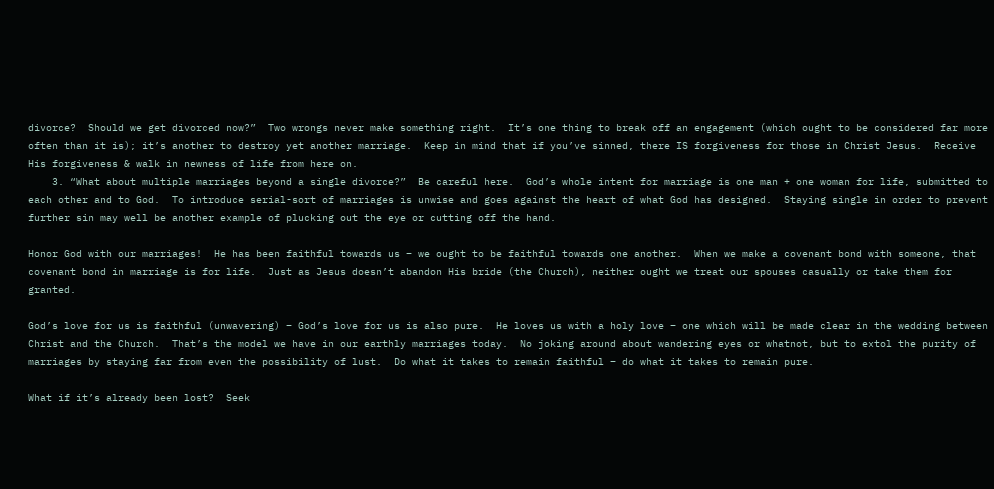divorce?  Should we get divorced now?”  Two wrongs never make something right.  It’s one thing to break off an engagement (which ought to be considered far more often than it is); it’s another to destroy yet another marriage.  Keep in mind that if you’ve sinned, there IS forgiveness for those in Christ Jesus.  Receive His forgiveness & walk in newness of life from here on.
    3. “What about multiple marriages beyond a single divorce?”  Be careful here.  God’s whole intent for marriage is one man + one woman for life, submitted to each other and to God.  To introduce serial-sort of marriages is unwise and goes against the heart of what God has designed.  Staying single in order to prevent further sin may well be another example of plucking out the eye or cutting off the hand.

Honor God with our marriages!  He has been faithful towards us – we ought to be faithful towards one another.  When we make a covenant bond with someone, that covenant bond in marriage is for life.  Just as Jesus doesn’t abandon His bride (the Church), neither ought we treat our spouses casually or take them for granted.

God’s love for us is faithful (unwavering) – God’s love for us is also pure.  He loves us with a holy love – one which will be made clear in the wedding between Christ and the Church.  That’s the model we have in our earthly marriages today.  No joking around about wandering eyes or whatnot, but to extol the purity of marriages by staying far from even the possibility of lust.  Do what it takes to remain faithful – do what it takes to remain pure.

What if it’s already been lost?  Seek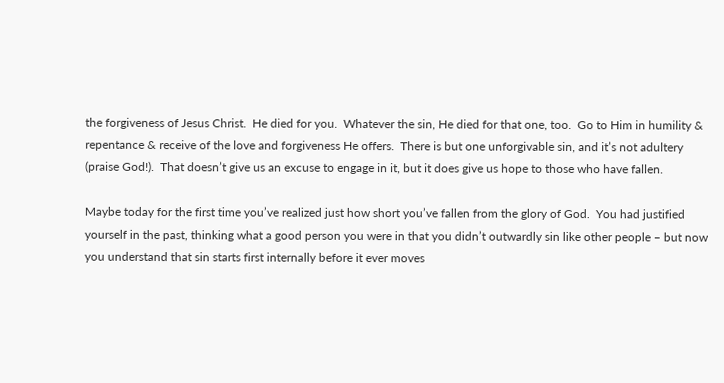the forgiveness of Jesus Christ.  He died for you.  Whatever the sin, He died for that one, too.  Go to Him in humility & repentance & receive of the love and forgiveness He offers.  There is but one unforgivable sin, and it’s not adultery (praise God!).  That doesn’t give us an excuse to engage in it, but it does give us hope to those who have fallen.

Maybe today for the first time you’ve realized just how short you’ve fallen from the glory of God.  You had justified yourself in the past, thinking what a good person you were in that you didn’t outwardly sin like other people – but now you understand that sin starts first internally before it ever moves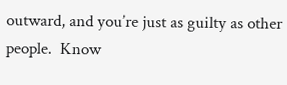outward, and you’re just as guilty as other people.  Know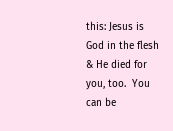this: Jesus is God in the flesh & He died for you, too.  You can be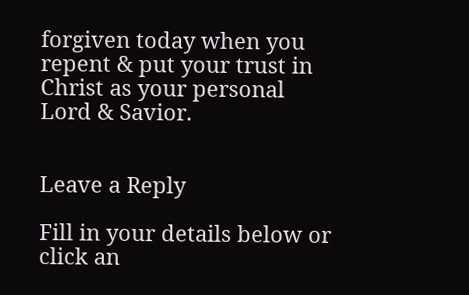forgiven today when you repent & put your trust in Christ as your personal Lord & Savior.


Leave a Reply

Fill in your details below or click an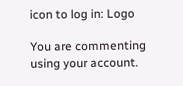icon to log in: Logo

You are commenting using your account.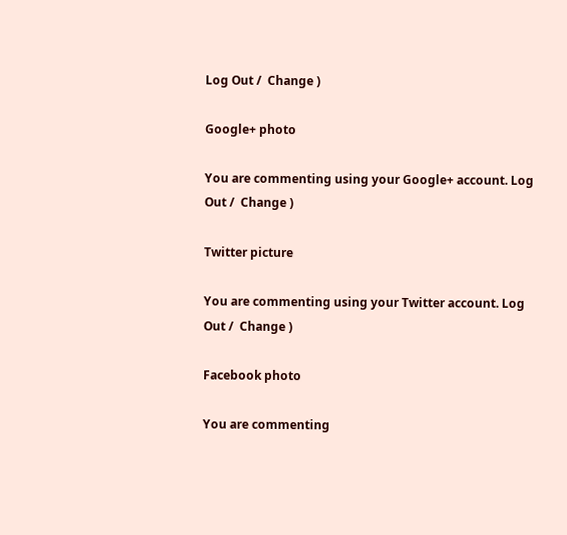Log Out /  Change )

Google+ photo

You are commenting using your Google+ account. Log Out /  Change )

Twitter picture

You are commenting using your Twitter account. Log Out /  Change )

Facebook photo

You are commenting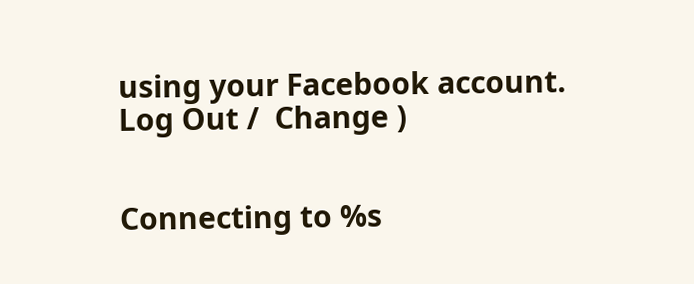using your Facebook account. Log Out /  Change )


Connecting to %s